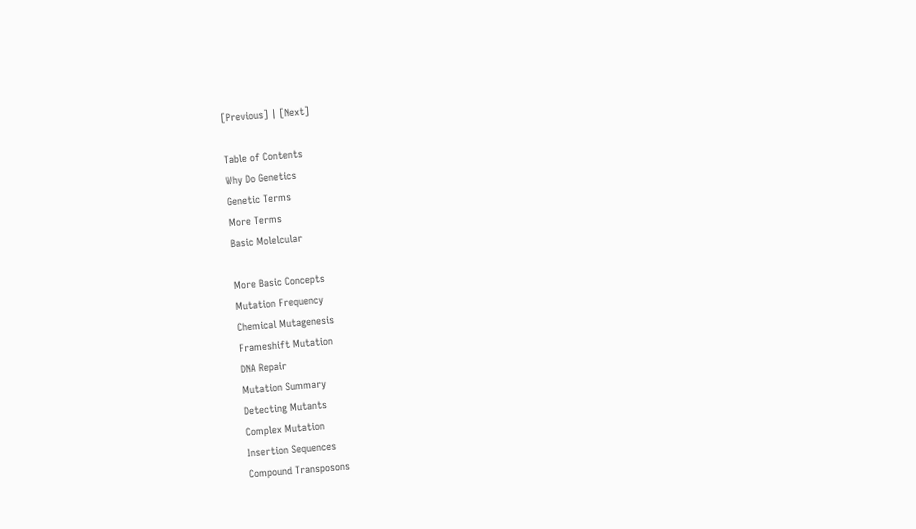[Previous] | [Next]

Table of Contents
Why Do Genetics
Genetic Terms
More Terms
Basic Molelcular

More Basic Concepts
Mutation Frequency
Chemical Mutagenesis
Frameshift Mutation
DNA Repair
Mutation Summary
Detecting Mutants
Complex Mutation
Insertion Sequences
Compound Transposons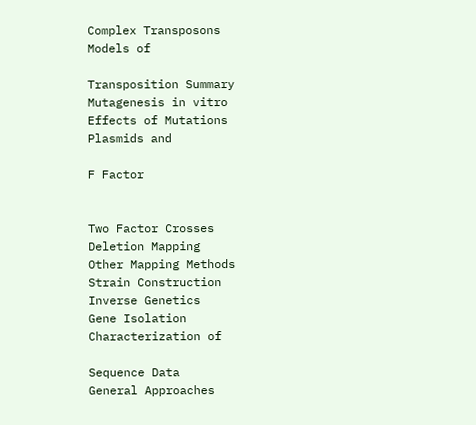Complex Transposons
Models of

Transposition Summary
Mutagenesis in vitro
Effects of Mutations
Plasmids and

F Factor


Two Factor Crosses
Deletion Mapping
Other Mapping Methods
Strain Construction
Inverse Genetics
Gene Isolation
Characterization of

Sequence Data
General Approaches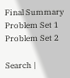Final Summary
Problem Set 1
Problem Set 2

Search |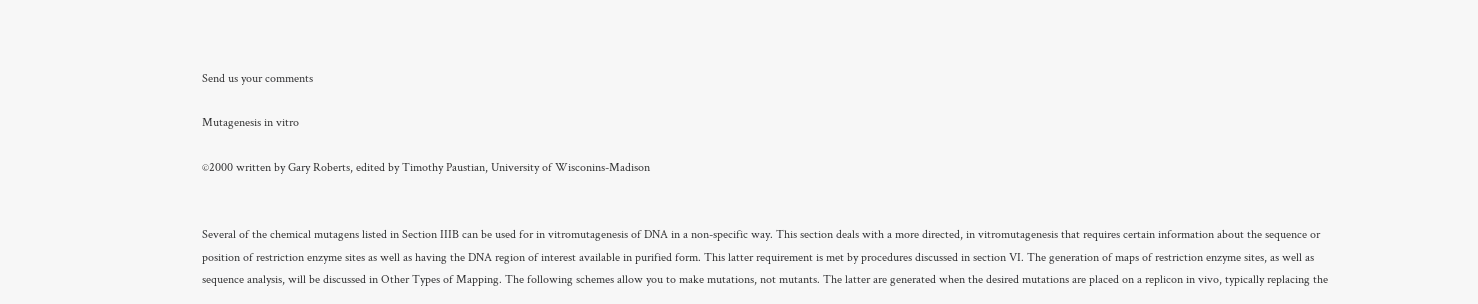Send us your comments

Mutagenesis in vitro

©2000 written by Gary Roberts, edited by Timothy Paustian, University of Wisconins-Madison


Several of the chemical mutagens listed in Section IIIB can be used for in vitromutagenesis of DNA in a non-specific way. This section deals with a more directed, in vitromutagenesis that requires certain information about the sequence or position of restriction enzyme sites as well as having the DNA region of interest available in purified form. This latter requirement is met by procedures discussed in section VI. The generation of maps of restriction enzyme sites, as well as sequence analysis, will be discussed in Other Types of Mapping. The following schemes allow you to make mutations, not mutants. The latter are generated when the desired mutations are placed on a replicon in vivo, typically replacing the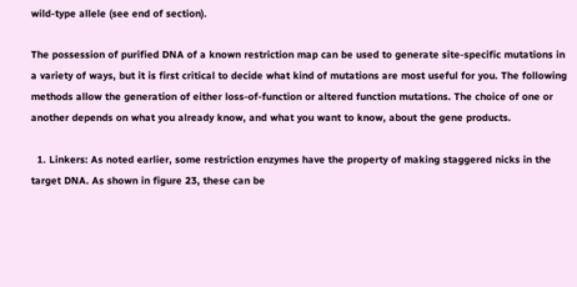wild-type allele (see end of section).

The possession of purified DNA of a known restriction map can be used to generate site-specific mutations in a variety of ways, but it is first critical to decide what kind of mutations are most useful for you. The following methods allow the generation of either loss-of-function or altered function mutations. The choice of one or another depends on what you already know, and what you want to know, about the gene products.

  1. Linkers: As noted earlier, some restriction enzymes have the property of making staggered nicks in the target DNA. As shown in figure 23, these can be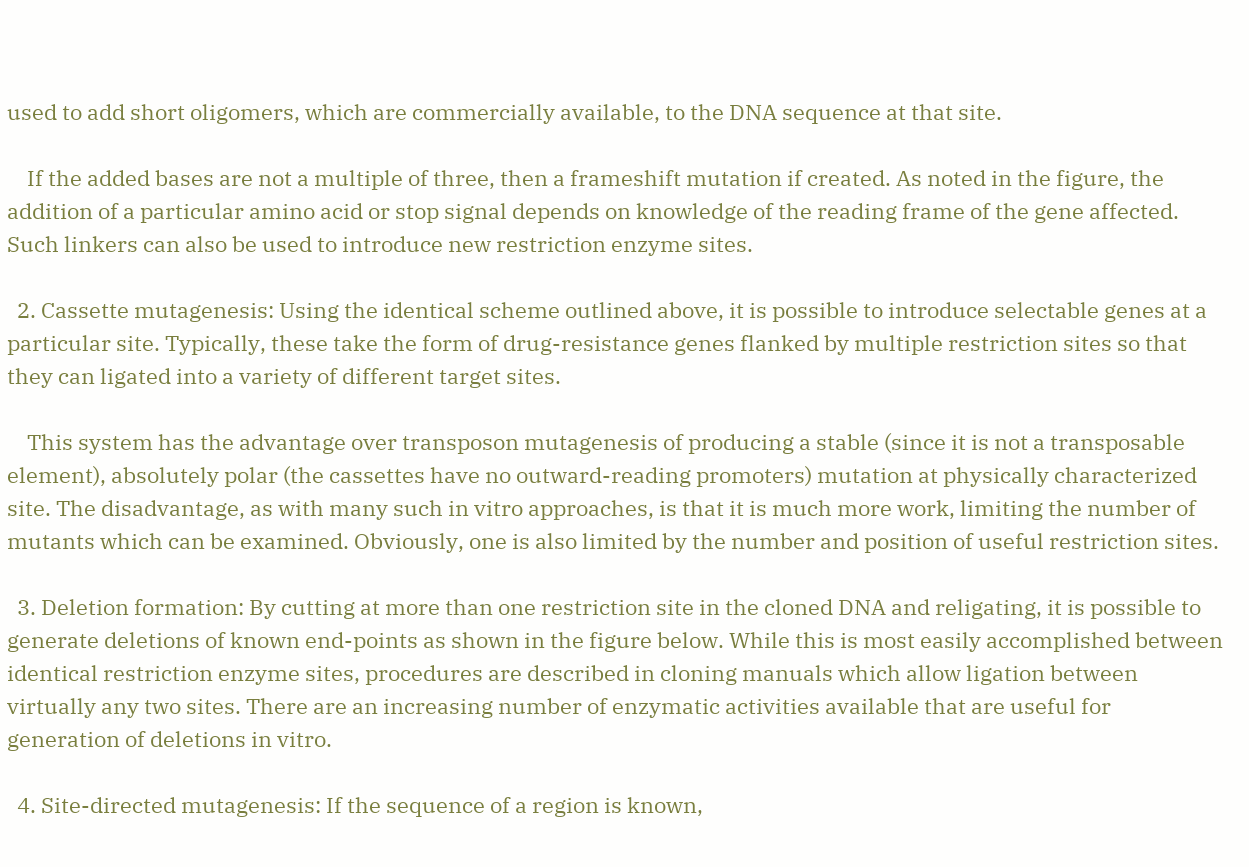used to add short oligomers, which are commercially available, to the DNA sequence at that site.

    If the added bases are not a multiple of three, then a frameshift mutation if created. As noted in the figure, the addition of a particular amino acid or stop signal depends on knowledge of the reading frame of the gene affected. Such linkers can also be used to introduce new restriction enzyme sites.

  2. Cassette mutagenesis: Using the identical scheme outlined above, it is possible to introduce selectable genes at a particular site. Typically, these take the form of drug-resistance genes flanked by multiple restriction sites so that they can ligated into a variety of different target sites.

    This system has the advantage over transposon mutagenesis of producing a stable (since it is not a transposable element), absolutely polar (the cassettes have no outward-reading promoters) mutation at physically characterized site. The disadvantage, as with many such in vitro approaches, is that it is much more work, limiting the number of mutants which can be examined. Obviously, one is also limited by the number and position of useful restriction sites.

  3. Deletion formation: By cutting at more than one restriction site in the cloned DNA and religating, it is possible to generate deletions of known end-points as shown in the figure below. While this is most easily accomplished between identical restriction enzyme sites, procedures are described in cloning manuals which allow ligation between virtually any two sites. There are an increasing number of enzymatic activities available that are useful for generation of deletions in vitro.

  4. Site-directed mutagenesis: If the sequence of a region is known,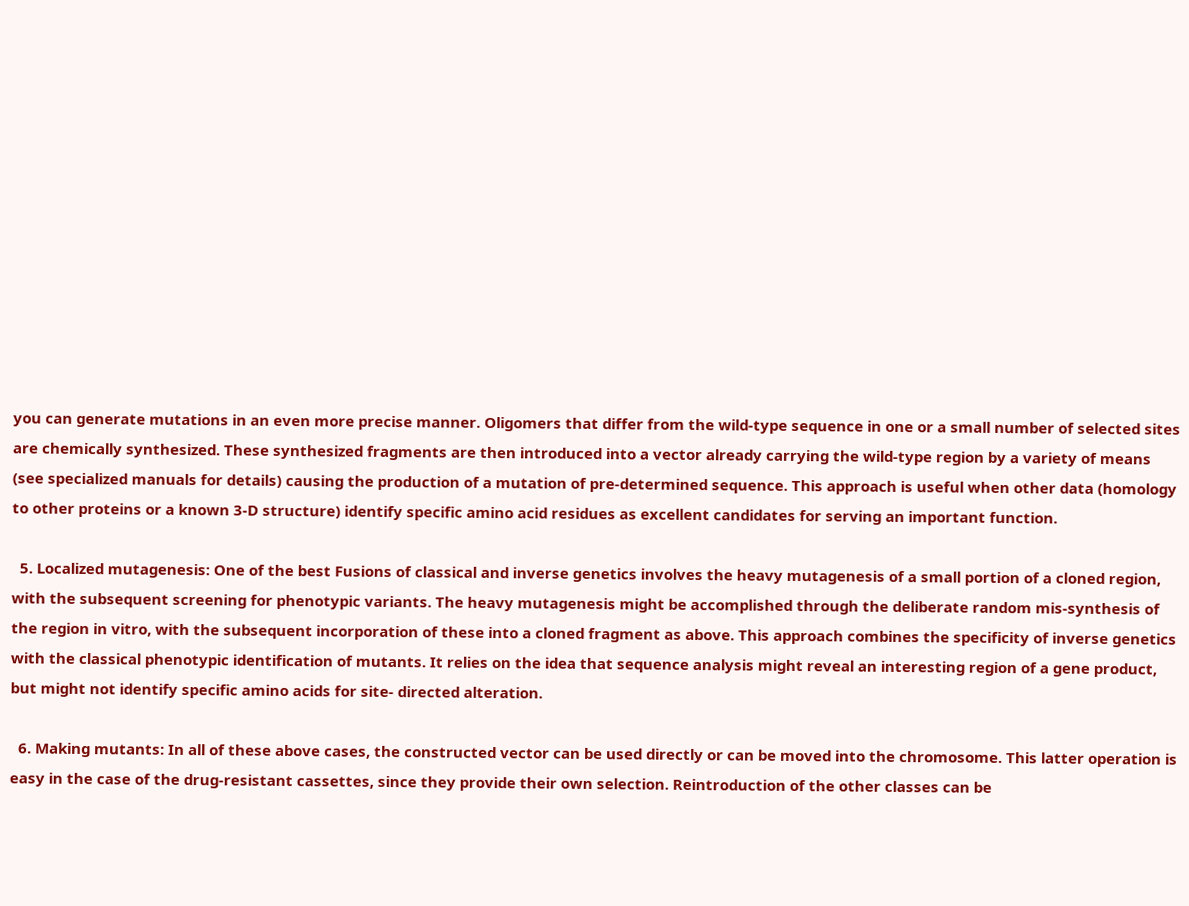you can generate mutations in an even more precise manner. Oligomers that differ from the wild-type sequence in one or a small number of selected sites are chemically synthesized. These synthesized fragments are then introduced into a vector already carrying the wild-type region by a variety of means (see specialized manuals for details) causing the production of a mutation of pre-determined sequence. This approach is useful when other data (homology to other proteins or a known 3-D structure) identify specific amino acid residues as excellent candidates for serving an important function.

  5. Localized mutagenesis: One of the best Fusions of classical and inverse genetics involves the heavy mutagenesis of a small portion of a cloned region, with the subsequent screening for phenotypic variants. The heavy mutagenesis might be accomplished through the deliberate random mis-synthesis of the region in vitro, with the subsequent incorporation of these into a cloned fragment as above. This approach combines the specificity of inverse genetics with the classical phenotypic identification of mutants. It relies on the idea that sequence analysis might reveal an interesting region of a gene product, but might not identify specific amino acids for site- directed alteration.

  6. Making mutants: In all of these above cases, the constructed vector can be used directly or can be moved into the chromosome. This latter operation is easy in the case of the drug-resistant cassettes, since they provide their own selection. Reintroduction of the other classes can be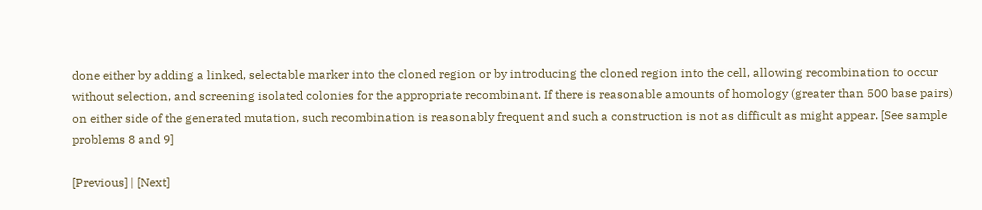done either by adding a linked, selectable marker into the cloned region or by introducing the cloned region into the cell, allowing recombination to occur without selection, and screening isolated colonies for the appropriate recombinant. If there is reasonable amounts of homology (greater than 500 base pairs) on either side of the generated mutation, such recombination is reasonably frequent and such a construction is not as difficult as might appear. [See sample problems 8 and 9]

[Previous] | [Next]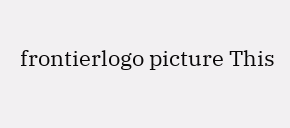frontierlogo picture This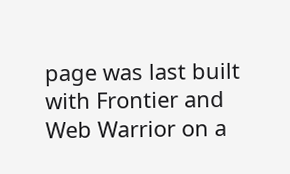page was last built with Frontier and Web Warrior on a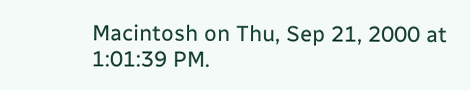Macintosh on Thu, Sep 21, 2000 at 1:01:39 PM.